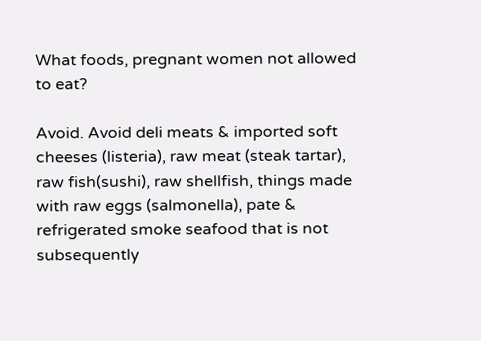What foods, pregnant women not allowed to eat?

Avoid. Avoid deli meats & imported soft cheeses (listeria), raw meat (steak tartar), raw fish(sushi), raw shellfish, things made with raw eggs (salmonella), pate & refrigerated smoke seafood that is not subsequently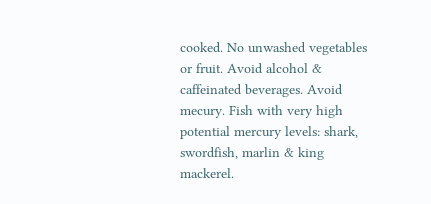cooked. No unwashed vegetables or fruit. Avoid alcohol & caffeinated beverages. Avoid mecury. Fish with very high potential mercury levels: shark, swordfish, marlin & king mackerel.